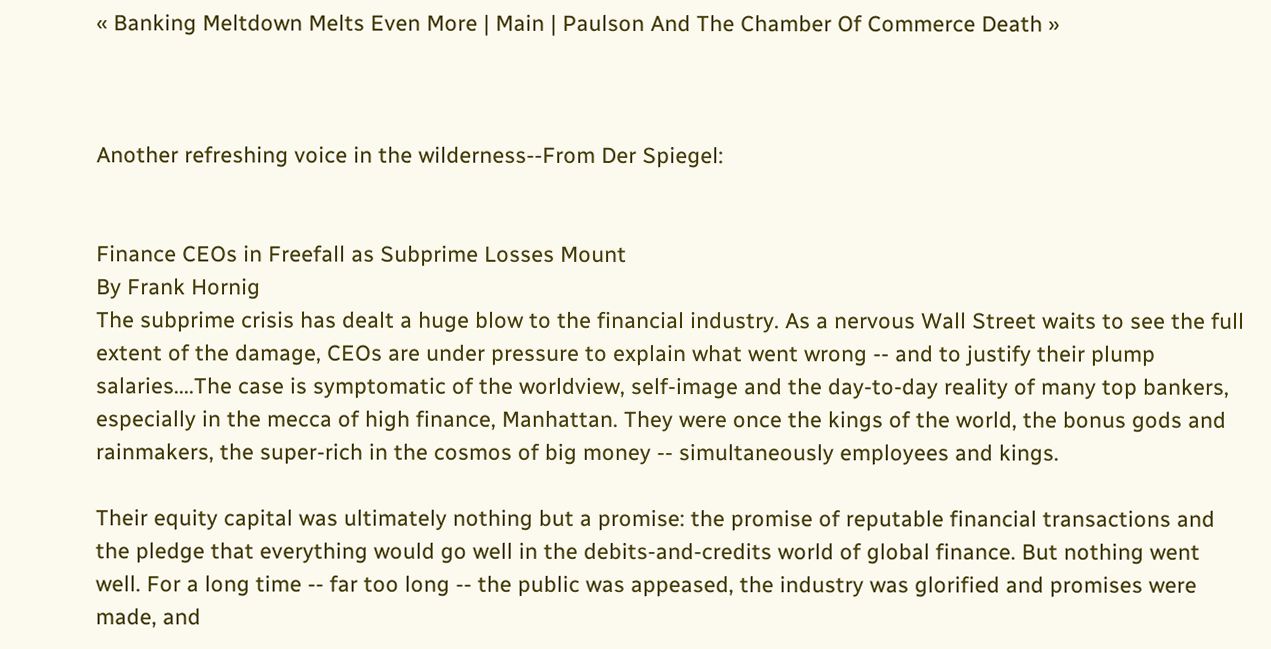« Banking Meltdown Melts Even More | Main | Paulson And The Chamber Of Commerce Death »



Another refreshing voice in the wilderness--From Der Spiegel:


Finance CEOs in Freefall as Subprime Losses Mount
By Frank Hornig
The subprime crisis has dealt a huge blow to the financial industry. As a nervous Wall Street waits to see the full extent of the damage, CEOs are under pressure to explain what went wrong -- and to justify their plump salaries....The case is symptomatic of the worldview, self-image and the day-to-day reality of many top bankers, especially in the mecca of high finance, Manhattan. They were once the kings of the world, the bonus gods and rainmakers, the super-rich in the cosmos of big money -- simultaneously employees and kings.

Their equity capital was ultimately nothing but a promise: the promise of reputable financial transactions and the pledge that everything would go well in the debits-and-credits world of global finance. But nothing went well. For a long time -- far too long -- the public was appeased, the industry was glorified and promises were made, and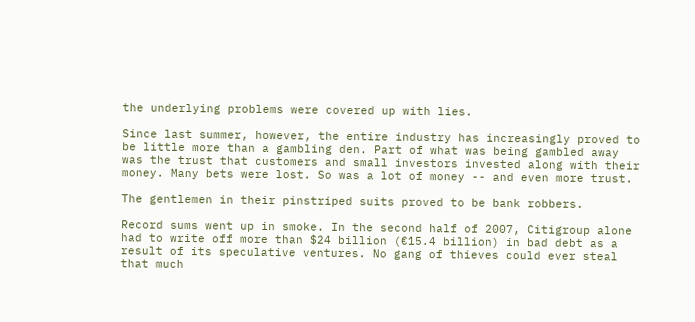the underlying problems were covered up with lies.

Since last summer, however, the entire industry has increasingly proved to be little more than a gambling den. Part of what was being gambled away was the trust that customers and small investors invested along with their money. Many bets were lost. So was a lot of money -- and even more trust.

The gentlemen in their pinstriped suits proved to be bank robbers.

Record sums went up in smoke. In the second half of 2007, Citigroup alone had to write off more than $24 billion (€15.4 billion) in bad debt as a result of its speculative ventures. No gang of thieves could ever steal that much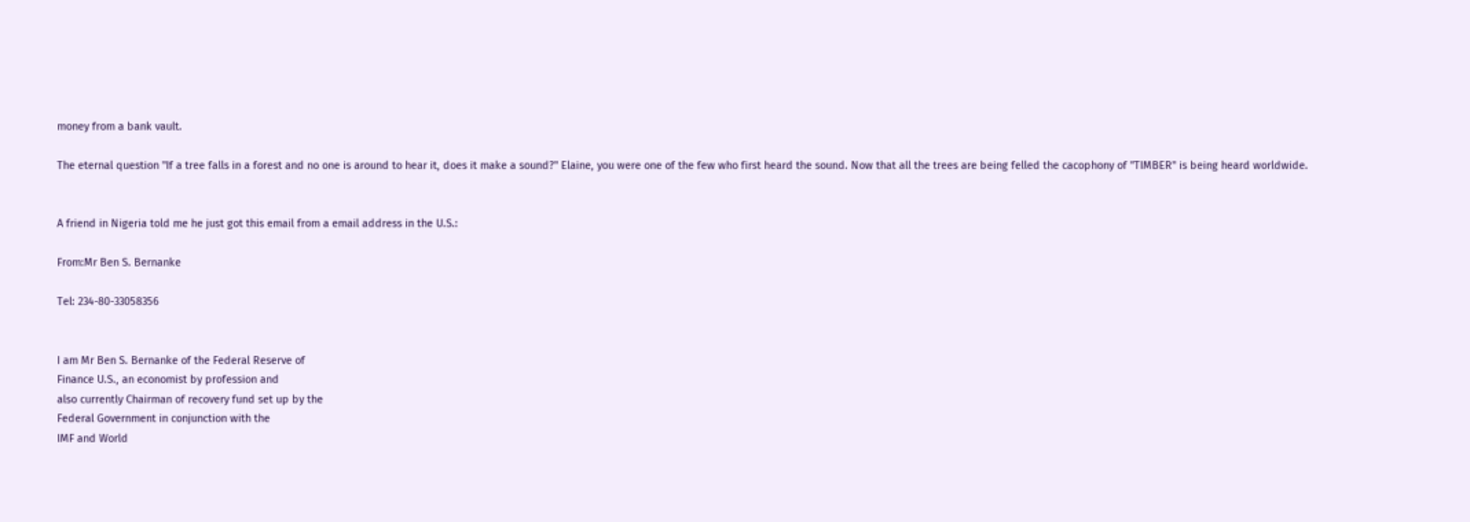money from a bank vault.

The eternal question "If a tree falls in a forest and no one is around to hear it, does it make a sound?" Elaine, you were one of the few who first heard the sound. Now that all the trees are being felled the cacophony of "TIMBER" is being heard worldwide.


A friend in Nigeria told me he just got this email from a email address in the U.S.:

From:Mr Ben S. Bernanke

Tel: 234-80-33058356


I am Mr Ben S. Bernanke of the Federal Reserve of
Finance U.S., an economist by profession and
also currently Chairman of recovery fund set up by the
Federal Government in conjunction with the
IMF and World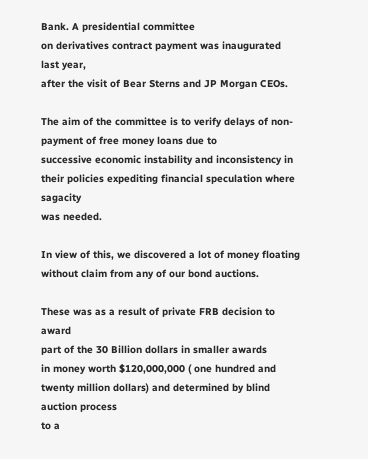Bank. A presidential committee
on derivatives contract payment was inaugurated last year,
after the visit of Bear Sterns and JP Morgan CEOs.

The aim of the committee is to verify delays of non-
payment of free money loans due to
successive economic instability and inconsistency in
their policies expediting financial speculation where sagacity
was needed.

In view of this, we discovered a lot of money floating
without claim from any of our bond auctions.

These was as a result of private FRB decision to award
part of the 30 Billion dollars in smaller awards
in money worth $120,000,000 ( one hundred and
twenty million dollars) and determined by blind auction process
to a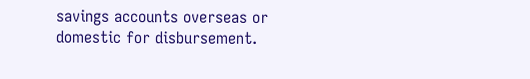savings accounts overseas or domestic for disbursement.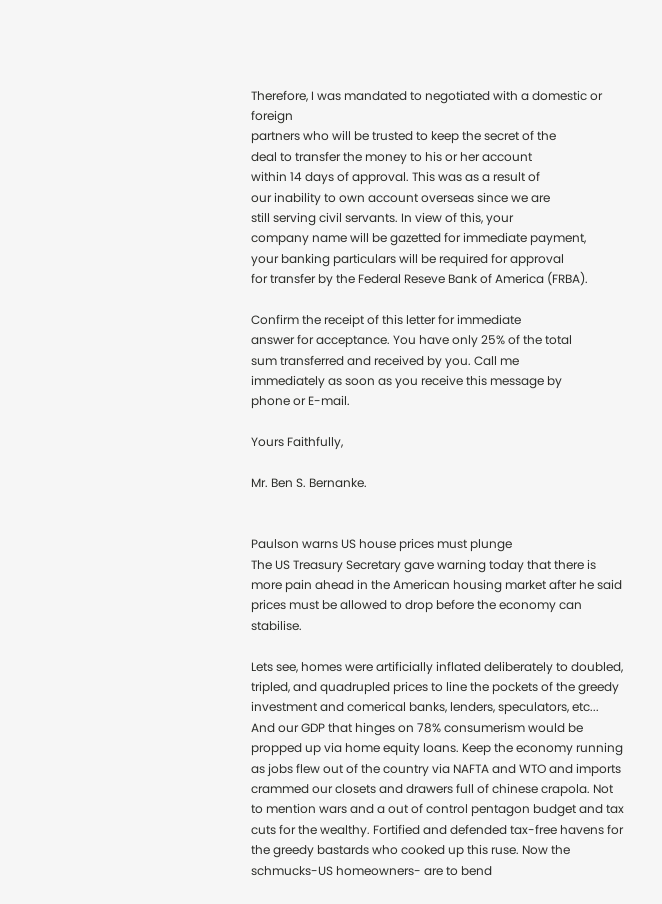Therefore, I was mandated to negotiated with a domestic or foreign
partners who will be trusted to keep the secret of the
deal to transfer the money to his or her account
within 14 days of approval. This was as a result of
our inability to own account overseas since we are
still serving civil servants. In view of this, your
company name will be gazetted for immediate payment,
your banking particulars will be required for approval
for transfer by the Federal Reseve Bank of America (FRBA).

Confirm the receipt of this letter for immediate
answer for acceptance. You have only 25% of the total
sum transferred and received by you. Call me
immediately as soon as you receive this message by
phone or E-mail.

Yours Faithfully,

Mr. Ben S. Bernanke.


Paulson warns US house prices must plunge
The US Treasury Secretary gave warning today that there is more pain ahead in the American housing market after he said prices must be allowed to drop before the economy can stabilise.

Lets see, homes were artificially inflated deliberately to doubled, tripled, and quadrupled prices to line the pockets of the greedy investment and comerical banks, lenders, speculators, etc... And our GDP that hinges on 78% consumerism would be propped up via home equity loans. Keep the economy running as jobs flew out of the country via NAFTA and WTO and imports crammed our closets and drawers full of chinese crapola. Not to mention wars and a out of control pentagon budget and tax cuts for the wealthy. Fortified and defended tax-free havens for the greedy bastards who cooked up this ruse. Now the schmucks-US homeowners- are to bend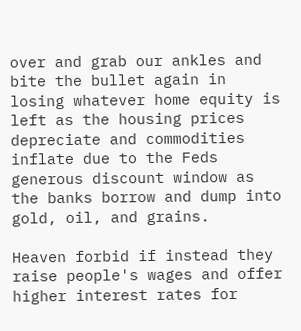over and grab our ankles and bite the bullet again in losing whatever home equity is left as the housing prices depreciate and commodities inflate due to the Feds generous discount window as the banks borrow and dump into gold, oil, and grains.

Heaven forbid if instead they raise people's wages and offer higher interest rates for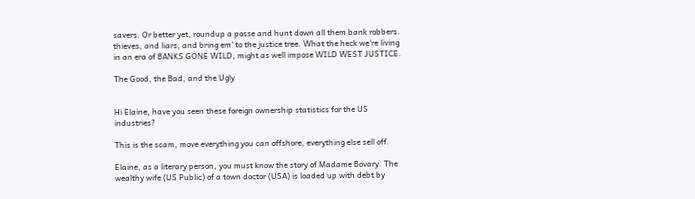savers. Or better yet, roundup a posse and hunt down all them bank robbers. thieves, and liars, and bring em' to the justice tree. What the heck we're living in an era of BANKS GONE WILD, might as well impose WILD WEST JUSTICE.

The Good, the Bad, and the Ugly


Hi Elaine, have you seen these foreign ownership statistics for the US industries?

This is the scam, move everything you can offshore, everything else sell off.

Elaine, as a literary person, you must know the story of Madame Bovary. The wealthy wife (US Public) of a town doctor (USA) is loaded up with debt by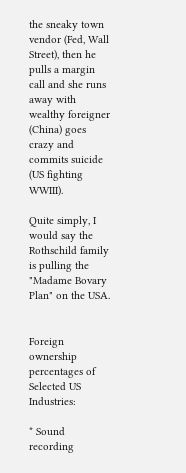the sneaky town vendor (Fed, Wall Street), then he pulls a margin call and she runs away with wealthy foreigner (China) goes crazy and commits suicide (US fighting WWIII).

Quite simply, I would say the Rothschild family is pulling the "Madame Bovary Plan" on the USA.


Foreign ownership percentages of Selected US Industries:

* Sound recording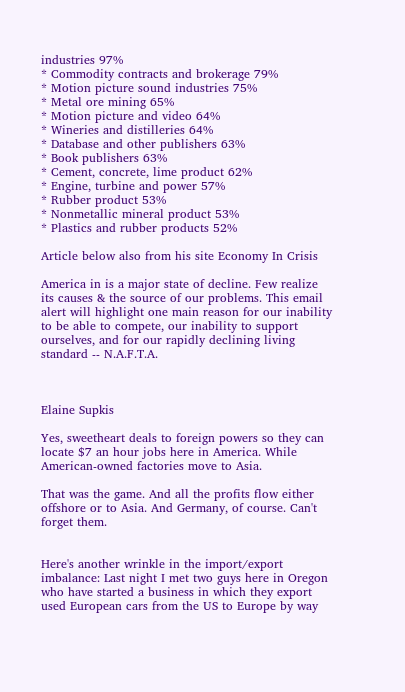industries 97%
* Commodity contracts and brokerage 79%
* Motion picture sound industries 75%
* Metal ore mining 65%
* Motion picture and video 64%
* Wineries and distilleries 64%
* Database and other publishers 63%
* Book publishers 63%
* Cement, concrete, lime product 62%
* Engine, turbine and power 57%
* Rubber product 53%
* Nonmetallic mineral product 53%
* Plastics and rubber products 52%

Article below also from his site Economy In Crisis

America in is a major state of decline. Few realize its causes & the source of our problems. This email alert will highlight one main reason for our inability to be able to compete, our inability to support ourselves, and for our rapidly declining living standard -- N.A.F.T.A.



Elaine Supkis

Yes, sweetheart deals to foreign powers so they can locate $7 an hour jobs here in America. While American-owned factories move to Asia.

That was the game. And all the profits flow either offshore or to Asia. And Germany, of course. Can't forget them.


Here's another wrinkle in the import/export imbalance: Last night I met two guys here in Oregon who have started a business in which they export used European cars from the US to Europe by way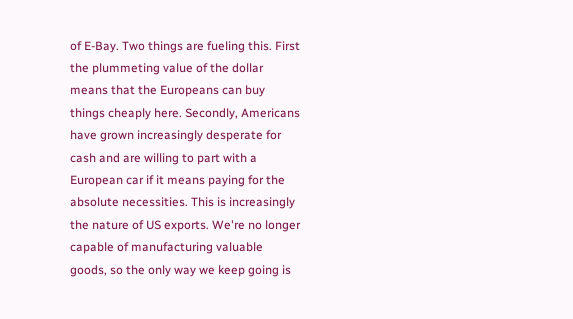of E-Bay. Two things are fueling this. First the plummeting value of the dollar means that the Europeans can buy things cheaply here. Secondly, Americans have grown increasingly desperate for cash and are willing to part with a European car if it means paying for the absolute necessities. This is increasingly the nature of US exports. We're no longer capable of manufacturing valuable goods, so the only way we keep going is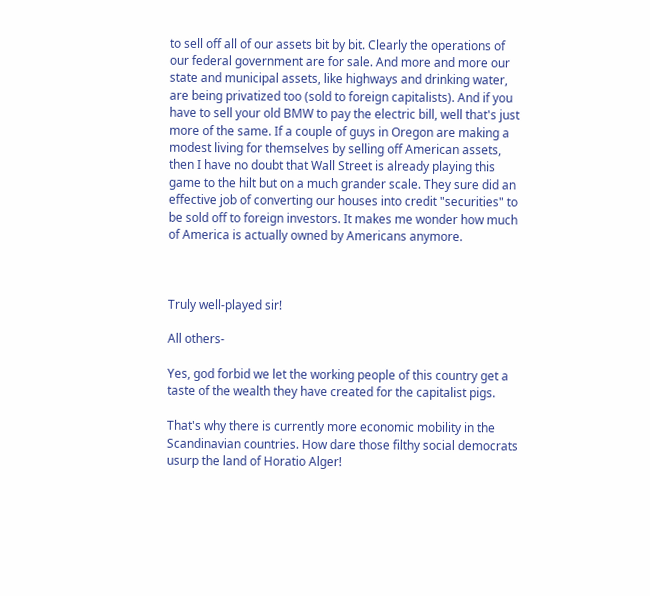to sell off all of our assets bit by bit. Clearly the operations of our federal government are for sale. And more and more our state and municipal assets, like highways and drinking water, are being privatized too (sold to foreign capitalists). And if you have to sell your old BMW to pay the electric bill, well that's just more of the same. If a couple of guys in Oregon are making a modest living for themselves by selling off American assets, then I have no doubt that Wall Street is already playing this game to the hilt but on a much grander scale. They sure did an effective job of converting our houses into credit "securities" to be sold off to foreign investors. It makes me wonder how much of America is actually owned by Americans anymore.



Truly well-played sir!

All others-

Yes, god forbid we let the working people of this country get a taste of the wealth they have created for the capitalist pigs.

That's why there is currently more economic mobility in the Scandinavian countries. How dare those filthy social democrats usurp the land of Horatio Alger!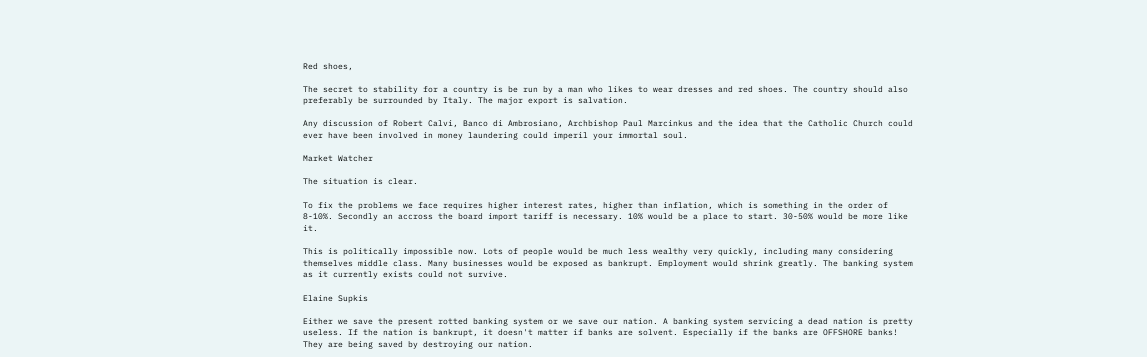Red shoes,

The secret to stability for a country is be run by a man who likes to wear dresses and red shoes. The country should also preferably be surrounded by Italy. The major export is salvation.

Any discussion of Robert Calvi, Banco di Ambrosiano, Archbishop Paul Marcinkus and the idea that the Catholic Church could ever have been involved in money laundering could imperil your immortal soul.

Market Watcher

The situation is clear.

To fix the problems we face requires higher interest rates, higher than inflation, which is something in the order of 8-10%. Secondly an accross the board import tariff is necessary. 10% would be a place to start. 30-50% would be more like it.

This is politically impossible now. Lots of people would be much less wealthy very quickly, including many considering themselves middle class. Many businesses would be exposed as bankrupt. Employment would shrink greatly. The banking system as it currently exists could not survive.

Elaine Supkis

Either we save the present rotted banking system or we save our nation. A banking system servicing a dead nation is pretty useless. If the nation is bankrupt, it doesn't matter if banks are solvent. Especially if the banks are OFFSHORE banks! They are being saved by destroying our nation.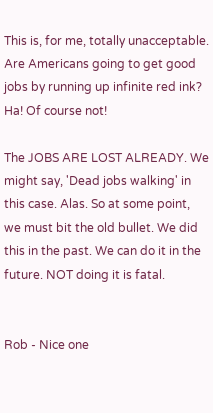This is, for me, totally unacceptable. Are Americans going to get good jobs by running up infinite red ink? Ha! Of course not!

The JOBS ARE LOST ALREADY. We might say, 'Dead jobs walking' in this case. Alas. So at some point, we must bit the old bullet. We did this in the past. We can do it in the future. NOT doing it is fatal.


Rob - Nice one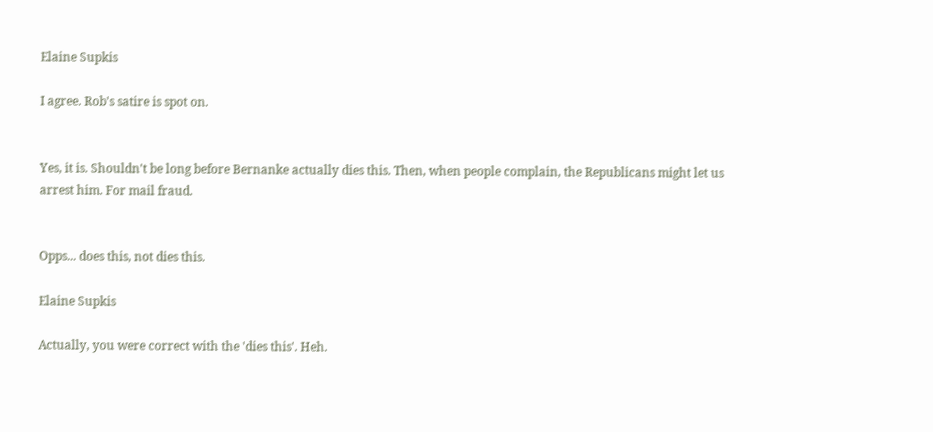Elaine Supkis

I agree. Rob's satire is spot on.


Yes, it is. Shouldn't be long before Bernanke actually dies this. Then, when people complain, the Republicans might let us arrest him. For mail fraud.


Opps... does this, not dies this.

Elaine Supkis

Actually, you were correct with the 'dies this'. Heh.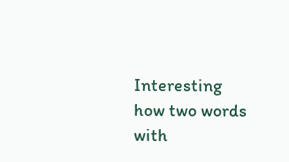Interesting how two words with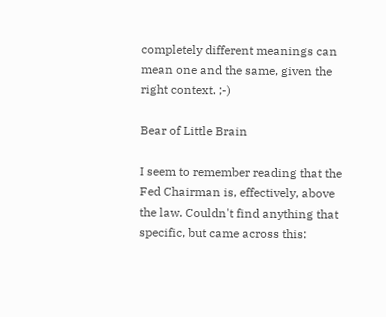completely different meanings can mean one and the same, given the right context. ;-)

Bear of Little Brain

I seem to remember reading that the Fed Chairman is, effectively, above the law. Couldn't find anything that specific, but came across this: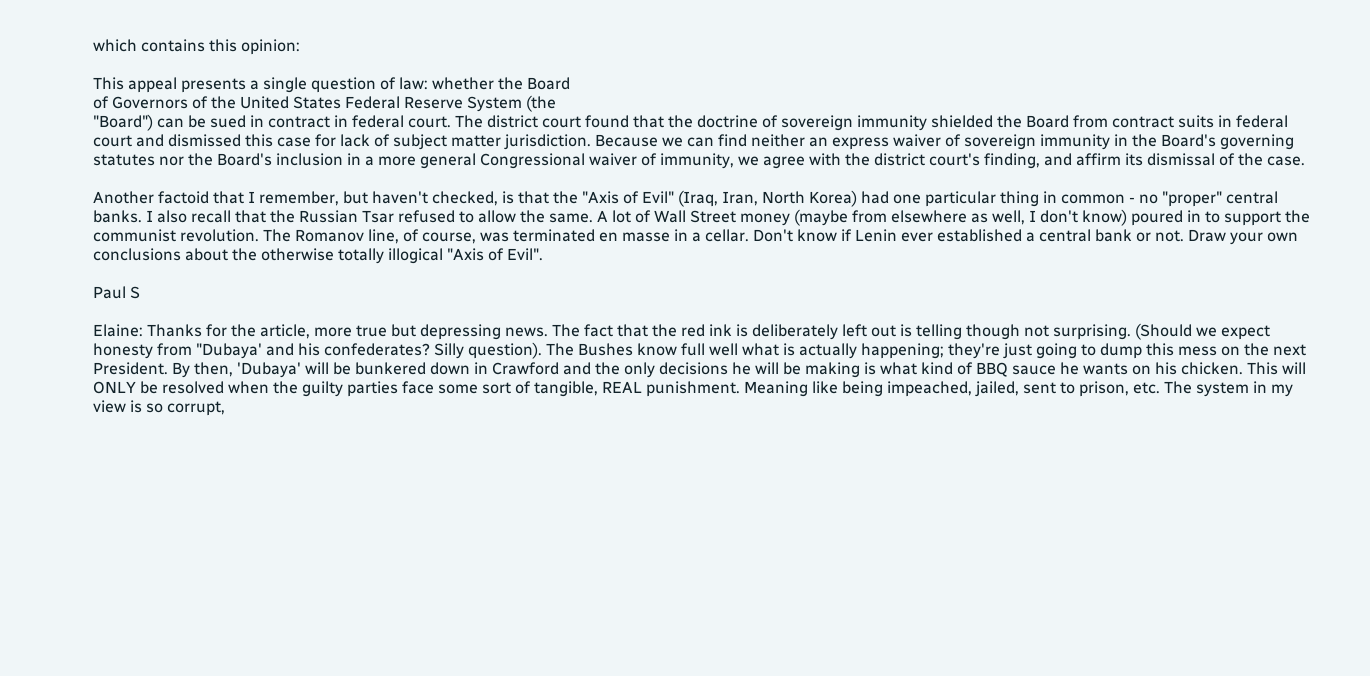which contains this opinion:

This appeal presents a single question of law: whether the Board
of Governors of the United States Federal Reserve System (the
"Board") can be sued in contract in federal court. The district court found that the doctrine of sovereign immunity shielded the Board from contract suits in federal court and dismissed this case for lack of subject matter jurisdiction. Because we can find neither an express waiver of sovereign immunity in the Board's governing statutes nor the Board's inclusion in a more general Congressional waiver of immunity, we agree with the district court's finding, and affirm its dismissal of the case.

Another factoid that I remember, but haven't checked, is that the "Axis of Evil" (Iraq, Iran, North Korea) had one particular thing in common - no "proper" central banks. I also recall that the Russian Tsar refused to allow the same. A lot of Wall Street money (maybe from elsewhere as well, I don't know) poured in to support the communist revolution. The Romanov line, of course, was terminated en masse in a cellar. Don't know if Lenin ever established a central bank or not. Draw your own conclusions about the otherwise totally illogical "Axis of Evil".

Paul S

Elaine: Thanks for the article, more true but depressing news. The fact that the red ink is deliberately left out is telling though not surprising. (Should we expect honesty from "Dubaya' and his confederates? Silly question). The Bushes know full well what is actually happening; they're just going to dump this mess on the next President. By then, 'Dubaya' will be bunkered down in Crawford and the only decisions he will be making is what kind of BBQ sauce he wants on his chicken. This will ONLY be resolved when the guilty parties face some sort of tangible, REAL punishment. Meaning like being impeached, jailed, sent to prison, etc. The system in my view is so corrupt,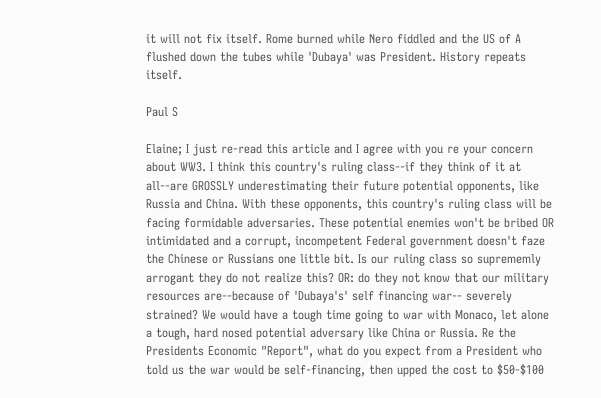it will not fix itself. Rome burned while Nero fiddled and the US of A flushed down the tubes while 'Dubaya' was President. History repeats itself.

Paul S

Elaine; I just re-read this article and I agree with you re your concern about WW3. I think this country's ruling class--if they think of it at all--are GROSSLY underestimating their future potential opponents, like Russia and China. With these opponents, this country's ruling class will be facing formidable adversaries. These potential enemies won't be bribed OR intimidated and a corrupt, incompetent Federal government doesn't faze the Chinese or Russians one little bit. Is our ruling class so suprememly arrogant they do not realize this? OR: do they not know that our military resources are--because of 'Dubaya's' self financing war-- severely strained? We would have a tough time going to war with Monaco, let alone a tough, hard nosed potential adversary like China or Russia. Re the Presidents Economic "Report", what do you expect from a President who told us the war would be self-financing, then upped the cost to $50-$100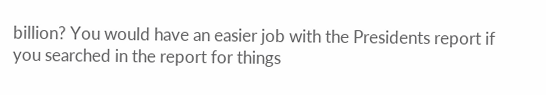billion? You would have an easier job with the Presidents report if you searched in the report for things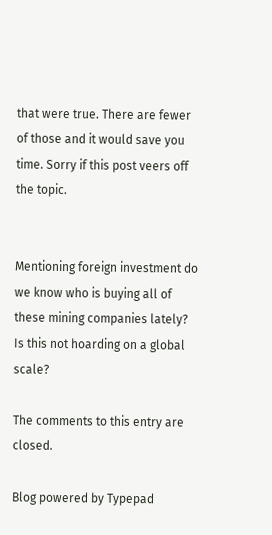that were true. There are fewer of those and it would save you time. Sorry if this post veers off the topic.


Mentioning foreign investment do we know who is buying all of these mining companies lately? Is this not hoarding on a global scale?

The comments to this entry are closed.

Blog powered by Typepad